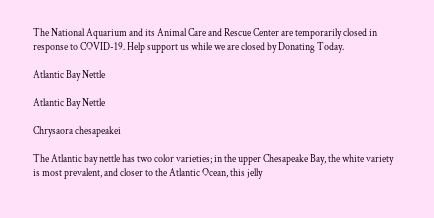The National Aquarium and its Animal Care and Rescue Center are temporarily closed in response to COVID-19. Help support us while we are closed by Donating Today.

Atlantic Bay Nettle

Atlantic Bay Nettle

Chrysaora chesapeakei

The Atlantic bay nettle has two color varieties; in the upper Chesapeake Bay, the white variety is most prevalent, and closer to the Atlantic Ocean, this jelly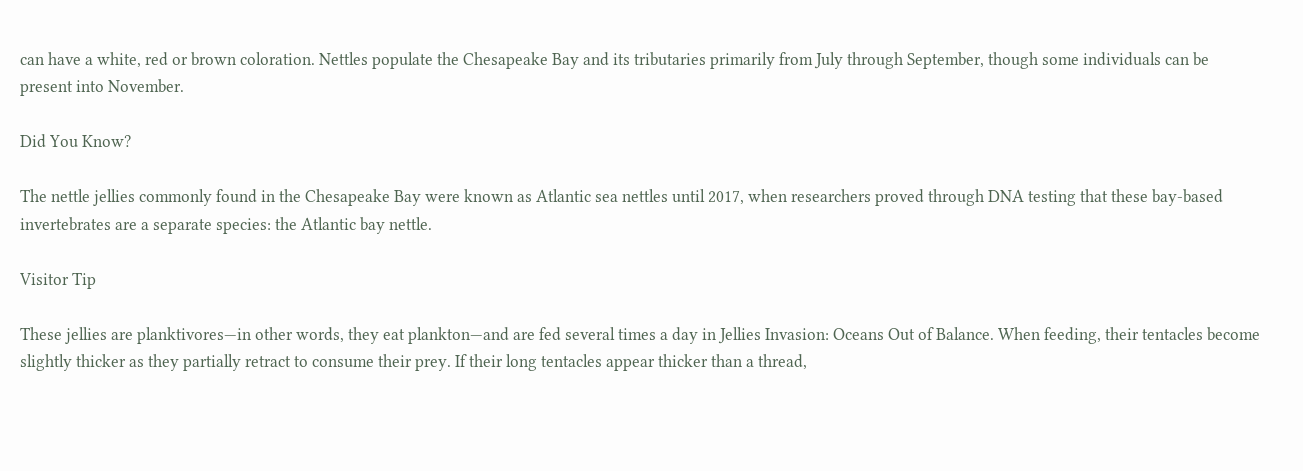can have a white, red or brown coloration. Nettles populate the Chesapeake Bay and its tributaries primarily from July through September, though some individuals can be present into November.

Did You Know?

The nettle jellies commonly found in the Chesapeake Bay were known as Atlantic sea nettles until 2017, when researchers proved through DNA testing that these bay-based invertebrates are a separate species: the Atlantic bay nettle.

Visitor Tip

These jellies are planktivores—in other words, they eat plankton—and are fed several times a day in Jellies Invasion: Oceans Out of Balance. When feeding, their tentacles become slightly thicker as they partially retract to consume their prey. If their long tentacles appear thicker than a thread,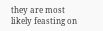they are most likely feasting on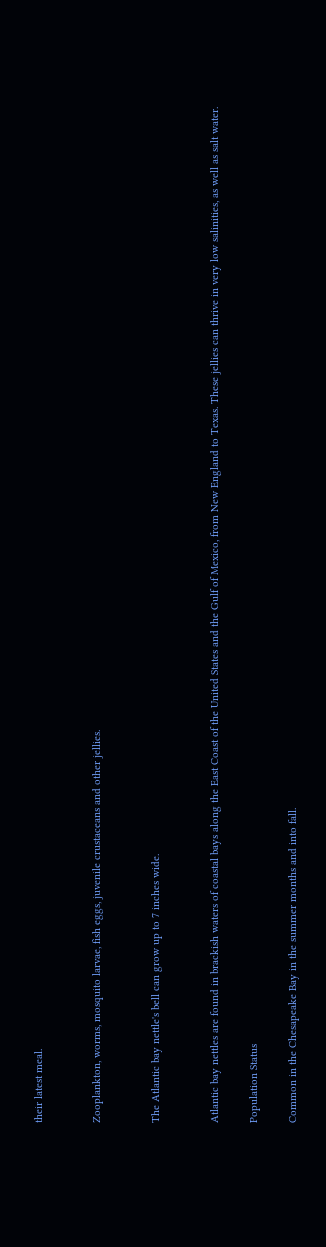their latest meal.


Zooplankton, worms, mosquito larvae, fish eggs, juvenile crustaceans and other jellies.


The Atlantic bay nettle's bell can grow up to 7 inches wide.


Atlantic bay nettles are found in brackish waters of coastal bays along the East Coast of the United States and the Gulf of Mexico, from New England to Texas. These jellies can thrive in very low salinities, as well as salt water.

Population Status

Common in the Chesapeake Bay in the summer months and into fall.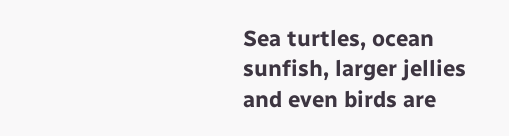Sea turtles, ocean sunfish, larger jellies and even birds are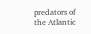predators of the Atlantic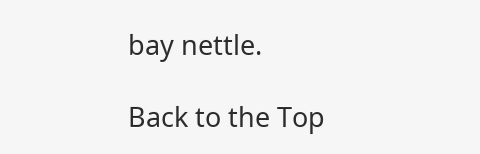bay nettle.

Back to the Top